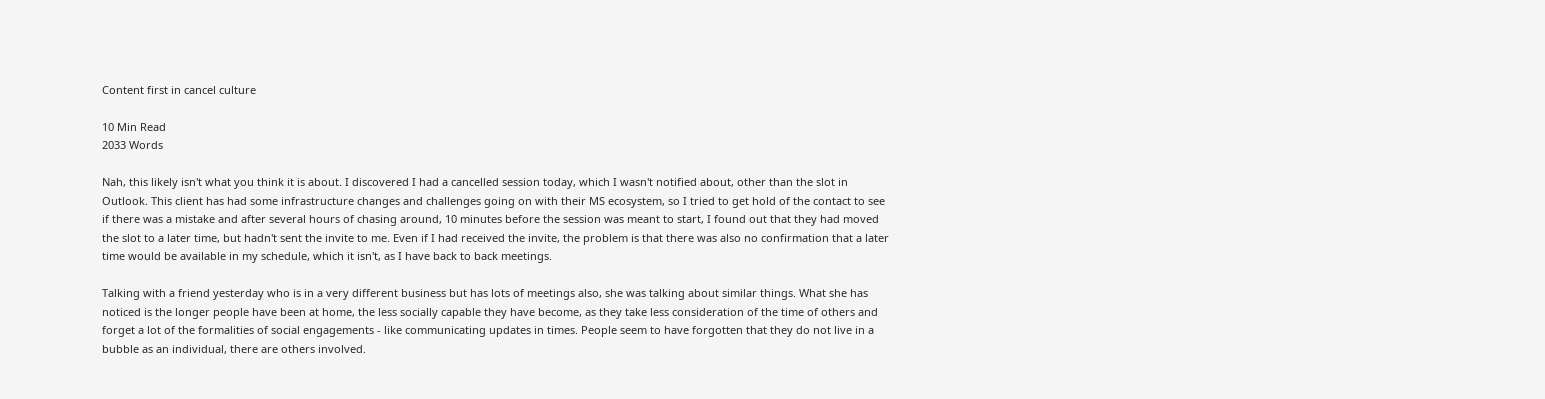Content first in cancel culture

10 Min Read
2033 Words

Nah, this likely isn't what you think it is about. I discovered I had a cancelled session today, which I wasn't notified about, other than the slot in Outlook. This client has had some infrastructure changes and challenges going on with their MS ecosystem, so I tried to get hold of the contact to see if there was a mistake and after several hours of chasing around, 10 minutes before the session was meant to start, I found out that they had moved the slot to a later time, but hadn't sent the invite to me. Even if I had received the invite, the problem is that there was also no confirmation that a later time would be available in my schedule, which it isn't, as I have back to back meetings.

Talking with a friend yesterday who is in a very different business but has lots of meetings also, she was talking about similar things. What she has noticed is the longer people have been at home, the less socially capable they have become, as they take less consideration of the time of others and forget a lot of the formalities of social engagements - like communicating updates in times. People seem to have forgotten that they do not live in a bubble as an individual, there are others involved.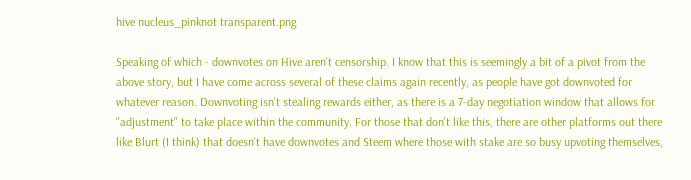hive nucleus_pinknot transparent.png

Speaking of which - downvotes on Hive aren't censorship. I know that this is seemingly a bit of a pivot from the above story, but I have come across several of these claims again recently, as people have got downvoted for whatever reason. Downvoting isn't stealing rewards either, as there is a 7-day negotiation window that allows for "adjustment" to take place within the community. For those that don't like this, there are other platforms out there like Blurt (I think) that doesn't have downvotes and Steem where those with stake are so busy upvoting themselves,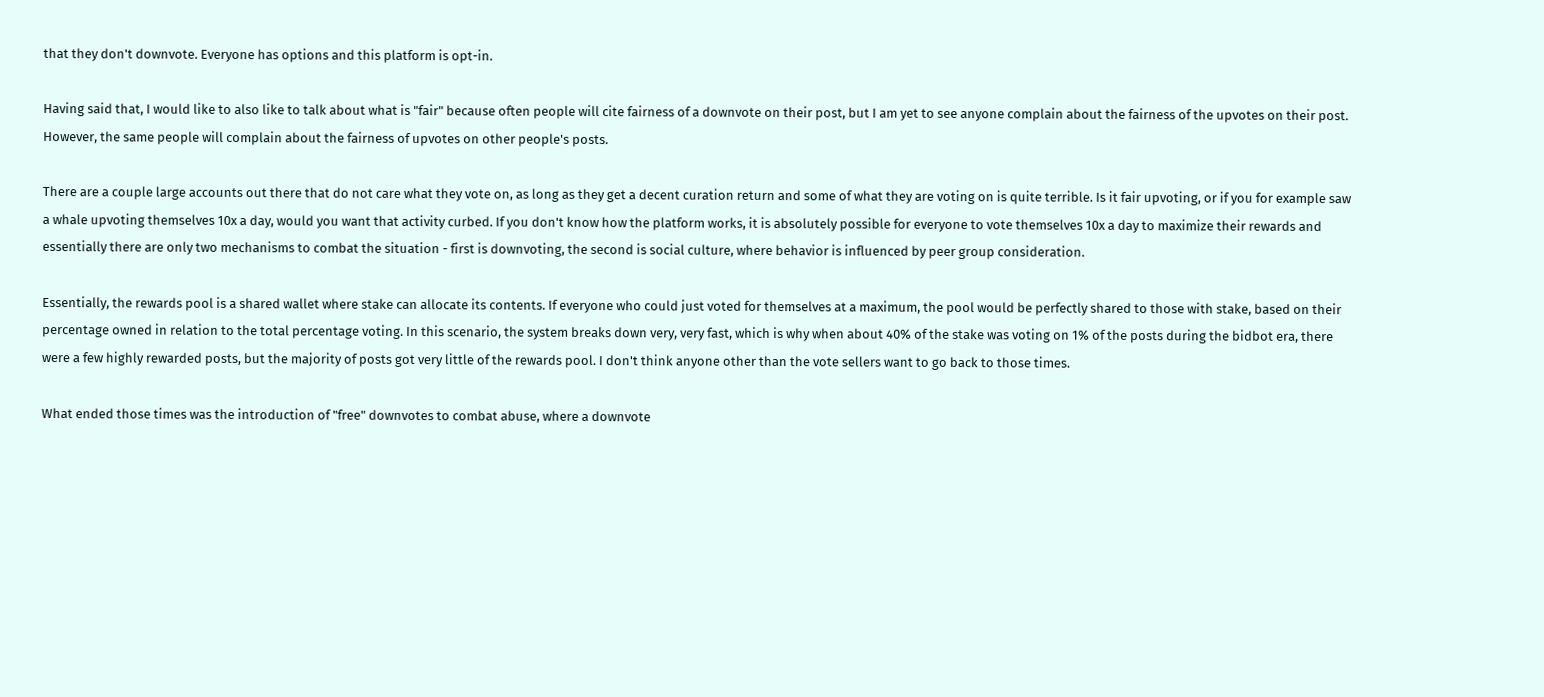that they don't downvote. Everyone has options and this platform is opt-in.

Having said that, I would like to also like to talk about what is "fair" because often people will cite fairness of a downvote on their post, but I am yet to see anyone complain about the fairness of the upvotes on their post. However, the same people will complain about the fairness of upvotes on other people's posts.

There are a couple large accounts out there that do not care what they vote on, as long as they get a decent curation return and some of what they are voting on is quite terrible. Is it fair upvoting, or if you for example saw a whale upvoting themselves 10x a day, would you want that activity curbed. If you don't know how the platform works, it is absolutely possible for everyone to vote themselves 10x a day to maximize their rewards and essentially there are only two mechanisms to combat the situation - first is downvoting, the second is social culture, where behavior is influenced by peer group consideration.

Essentially, the rewards pool is a shared wallet where stake can allocate its contents. If everyone who could just voted for themselves at a maximum, the pool would be perfectly shared to those with stake, based on their percentage owned in relation to the total percentage voting. In this scenario, the system breaks down very, very fast, which is why when about 40% of the stake was voting on 1% of the posts during the bidbot era, there were a few highly rewarded posts, but the majority of posts got very little of the rewards pool. I don't think anyone other than the vote sellers want to go back to those times.

What ended those times was the introduction of "free" downvotes to combat abuse, where a downvote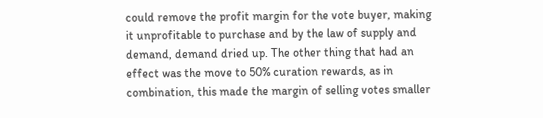could remove the profit margin for the vote buyer, making it unprofitable to purchase and by the law of supply and demand, demand dried up. The other thing that had an effect was the move to 50% curation rewards, as in combination, this made the margin of selling votes smaller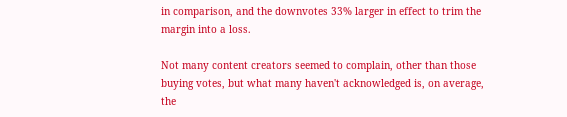in comparison, and the downvotes 33% larger in effect to trim the margin into a loss.

Not many content creators seemed to complain, other than those buying votes, but what many haven't acknowledged is, on average, the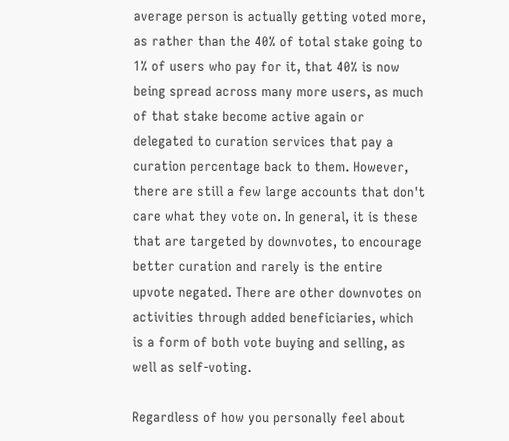average person is actually getting voted more, as rather than the 40% of total stake going to 1% of users who pay for it, that 40% is now being spread across many more users, as much of that stake become active again or delegated to curation services that pay a curation percentage back to them. However, there are still a few large accounts that don't care what they vote on. In general, it is these that are targeted by downvotes, to encourage better curation and rarely is the entire upvote negated. There are other downvotes on activities through added beneficiaries, which is a form of both vote buying and selling, as well as self-voting.

Regardless of how you personally feel about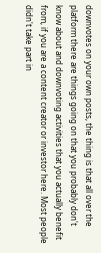downvotes on your own posts, the thing is that all over the platform there are things going on that you probably don't know about and downvoting activities that you actually benefit from, if you are a content creator or investor here. Most people didn't take part in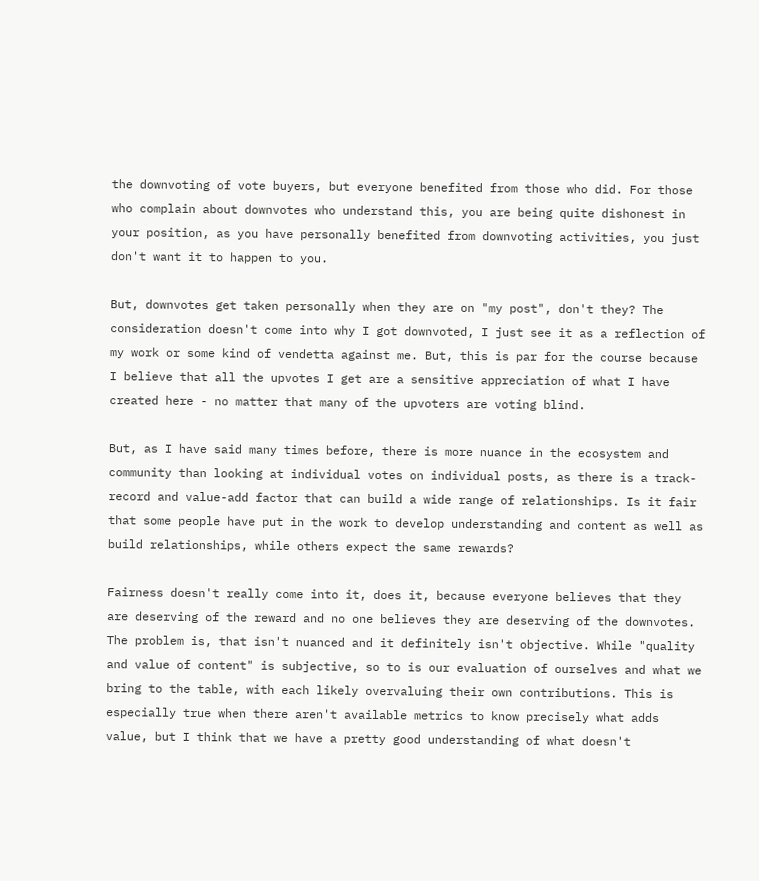the downvoting of vote buyers, but everyone benefited from those who did. For those who complain about downvotes who understand this, you are being quite dishonest in your position, as you have personally benefited from downvoting activities, you just don't want it to happen to you.

But, downvotes get taken personally when they are on "my post", don't they? The consideration doesn't come into why I got downvoted, I just see it as a reflection of my work or some kind of vendetta against me. But, this is par for the course because I believe that all the upvotes I get are a sensitive appreciation of what I have created here - no matter that many of the upvoters are voting blind.

But, as I have said many times before, there is more nuance in the ecosystem and community than looking at individual votes on individual posts, as there is a track-record and value-add factor that can build a wide range of relationships. Is it fair that some people have put in the work to develop understanding and content as well as build relationships, while others expect the same rewards?

Fairness doesn't really come into it, does it, because everyone believes that they are deserving of the reward and no one believes they are deserving of the downvotes. The problem is, that isn't nuanced and it definitely isn't objective. While "quality and value of content" is subjective, so to is our evaluation of ourselves and what we bring to the table, with each likely overvaluing their own contributions. This is especially true when there aren't available metrics to know precisely what adds value, but I think that we have a pretty good understanding of what doesn't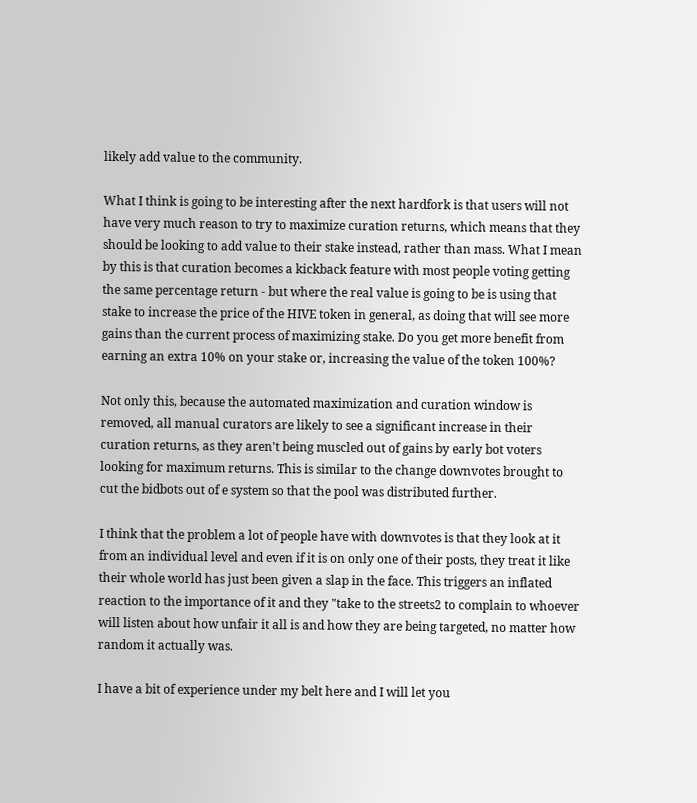likely add value to the community.

What I think is going to be interesting after the next hardfork is that users will not have very much reason to try to maximize curation returns, which means that they should be looking to add value to their stake instead, rather than mass. What I mean by this is that curation becomes a kickback feature with most people voting getting the same percentage return - but where the real value is going to be is using that stake to increase the price of the HIVE token in general, as doing that will see more gains than the current process of maximizing stake. Do you get more benefit from earning an extra 10% on your stake or, increasing the value of the token 100%?

Not only this, because the automated maximization and curation window is removed, all manual curators are likely to see a significant increase in their curation returns, as they aren't being muscled out of gains by early bot voters looking for maximum returns. This is similar to the change downvotes brought to cut the bidbots out of e system so that the pool was distributed further.

I think that the problem a lot of people have with downvotes is that they look at it from an individual level and even if it is on only one of their posts, they treat it like their whole world has just been given a slap in the face. This triggers an inflated reaction to the importance of it and they "take to the streets2 to complain to whoever will listen about how unfair it all is and how they are being targeted, no matter how random it actually was.

I have a bit of experience under my belt here and I will let you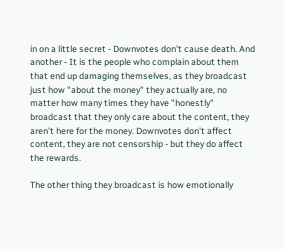in on a little secret - Downvotes don't cause death. And another - It is the people who complain about them that end up damaging themselves, as they broadcast just how "about the money" they actually are, no matter how many times they have "honestly" broadcast that they only care about the content, they aren't here for the money. Downvotes don't affect content, they are not censorship - but they do affect the rewards.

The other thing they broadcast is how emotionally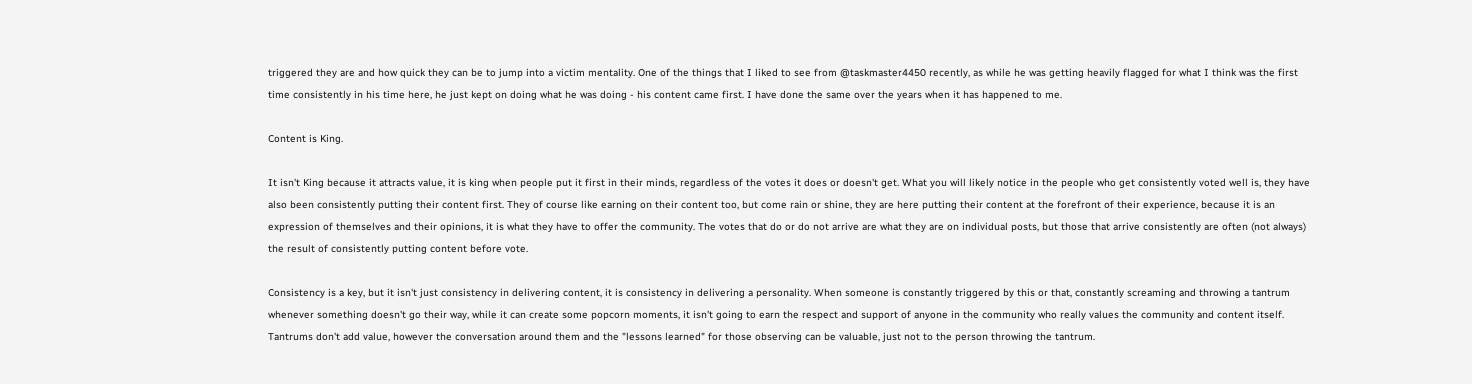triggered they are and how quick they can be to jump into a victim mentality. One of the things that I liked to see from @taskmaster4450 recently, as while he was getting heavily flagged for what I think was the first time consistently in his time here, he just kept on doing what he was doing - his content came first. I have done the same over the years when it has happened to me.

Content is King.

It isn't King because it attracts value, it is king when people put it first in their minds, regardless of the votes it does or doesn't get. What you will likely notice in the people who get consistently voted well is, they have also been consistently putting their content first. They of course like earning on their content too, but come rain or shine, they are here putting their content at the forefront of their experience, because it is an expression of themselves and their opinions, it is what they have to offer the community. The votes that do or do not arrive are what they are on individual posts, but those that arrive consistently are often (not always) the result of consistently putting content before vote.

Consistency is a key, but it isn't just consistency in delivering content, it is consistency in delivering a personality. When someone is constantly triggered by this or that, constantly screaming and throwing a tantrum whenever something doesn't go their way, while it can create some popcorn moments, it isn't going to earn the respect and support of anyone in the community who really values the community and content itself. Tantrums don't add value, however the conversation around them and the "lessons learned" for those observing can be valuable, just not to the person throwing the tantrum.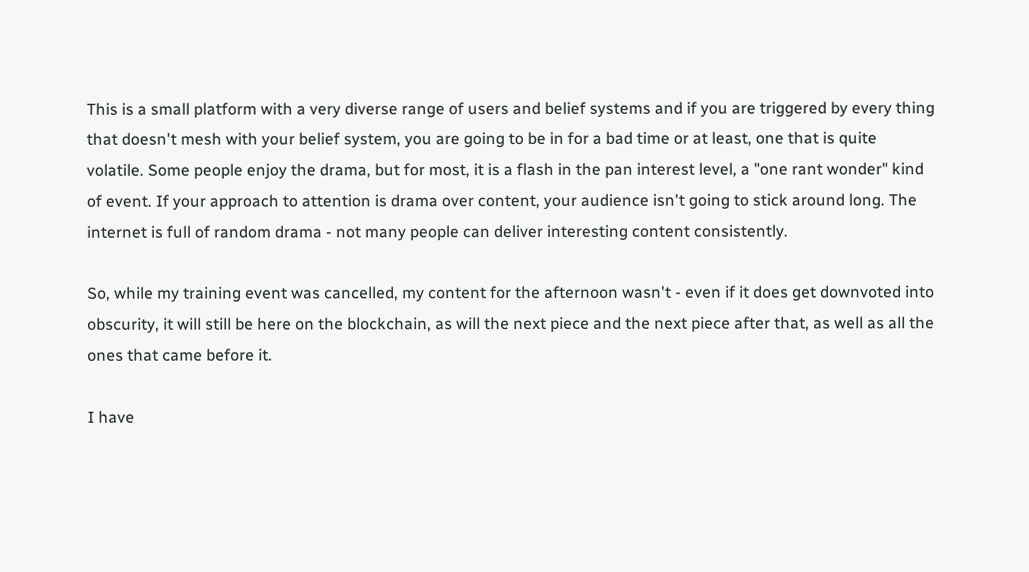This is a small platform with a very diverse range of users and belief systems and if you are triggered by every thing that doesn't mesh with your belief system, you are going to be in for a bad time or at least, one that is quite volatile. Some people enjoy the drama, but for most, it is a flash in the pan interest level, a "one rant wonder" kind of event. If your approach to attention is drama over content, your audience isn't going to stick around long. The internet is full of random drama - not many people can deliver interesting content consistently.

So, while my training event was cancelled, my content for the afternoon wasn't - even if it does get downvoted into obscurity, it will still be here on the blockchain, as will the next piece and the next piece after that, as well as all the ones that came before it.

I have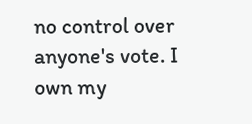no control over anyone's vote. I own my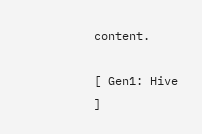content.

[ Gen1: Hive ]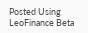Posted Using LeoFinance Beta